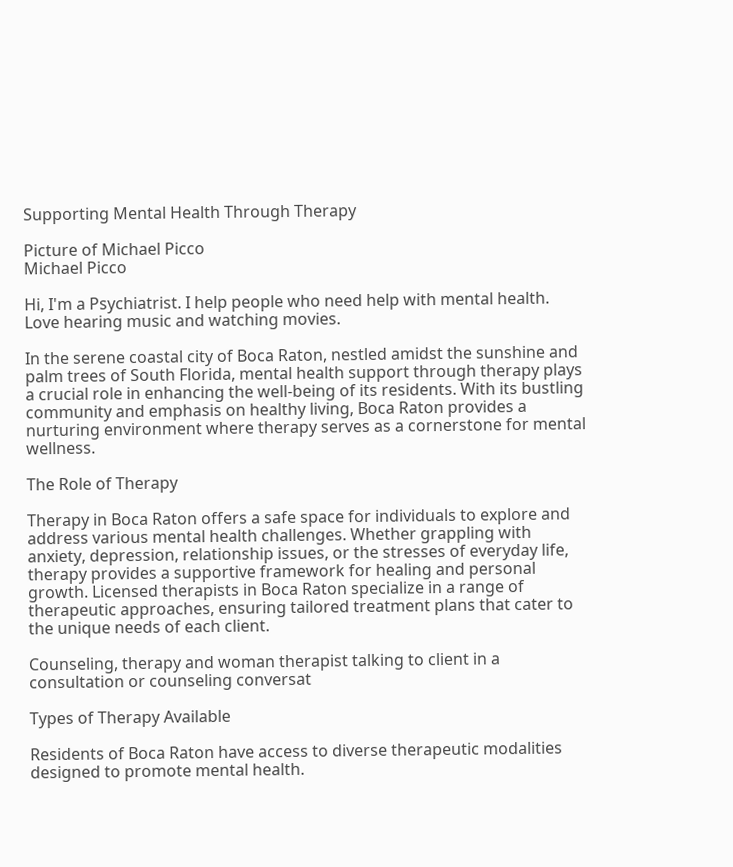Supporting Mental Health Through Therapy

Picture of Michael Picco
Michael Picco

Hi, I'm a Psychiatrist. I help people who need help with mental health. Love hearing music and watching movies.

In the serene coastal city of Boca Raton, nestled amidst the sunshine and palm trees of South Florida, mental health support through therapy plays a crucial role in enhancing the well-being of its residents. With its bustling community and emphasis on healthy living, Boca Raton provides a nurturing environment where therapy serves as a cornerstone for mental wellness.

The Role of Therapy

Therapy in Boca Raton offers a safe space for individuals to explore and address various mental health challenges. Whether grappling with anxiety, depression, relationship issues, or the stresses of everyday life, therapy provides a supportive framework for healing and personal growth. Licensed therapists in Boca Raton specialize in a range of therapeutic approaches, ensuring tailored treatment plans that cater to the unique needs of each client.

Counseling, therapy and woman therapist talking to client in a consultation or counseling conversat

Types of Therapy Available

Residents of Boca Raton have access to diverse therapeutic modalities designed to promote mental health.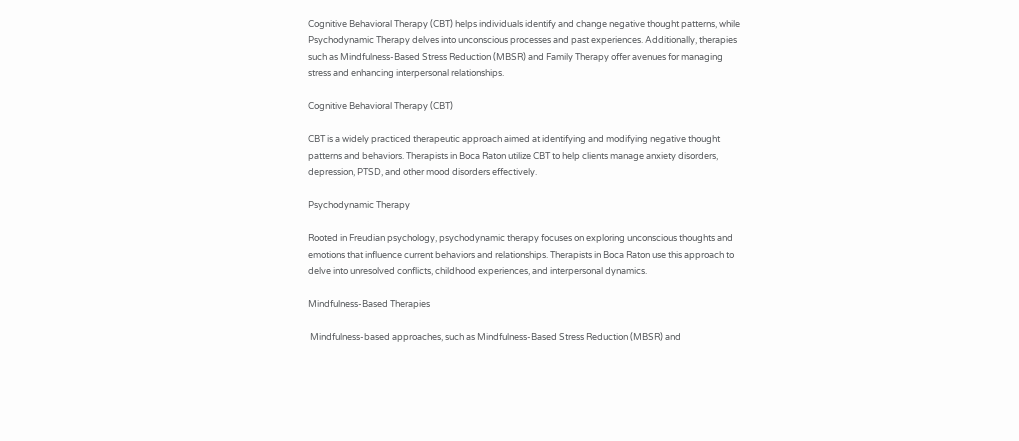Cognitive Behavioral Therapy (CBT) helps individuals identify and change negative thought patterns, while Psychodynamic Therapy delves into unconscious processes and past experiences. Additionally, therapies such as Mindfulness-Based Stress Reduction (MBSR) and Family Therapy offer avenues for managing stress and enhancing interpersonal relationships.

Cognitive Behavioral Therapy (CBT)

CBT is a widely practiced therapeutic approach aimed at identifying and modifying negative thought patterns and behaviors. Therapists in Boca Raton utilize CBT to help clients manage anxiety disorders, depression, PTSD, and other mood disorders effectively.

Psychodynamic Therapy

Rooted in Freudian psychology, psychodynamic therapy focuses on exploring unconscious thoughts and emotions that influence current behaviors and relationships. Therapists in Boca Raton use this approach to delve into unresolved conflicts, childhood experiences, and interpersonal dynamics.

Mindfulness-Based Therapies

 Mindfulness-based approaches, such as Mindfulness-Based Stress Reduction (MBSR) and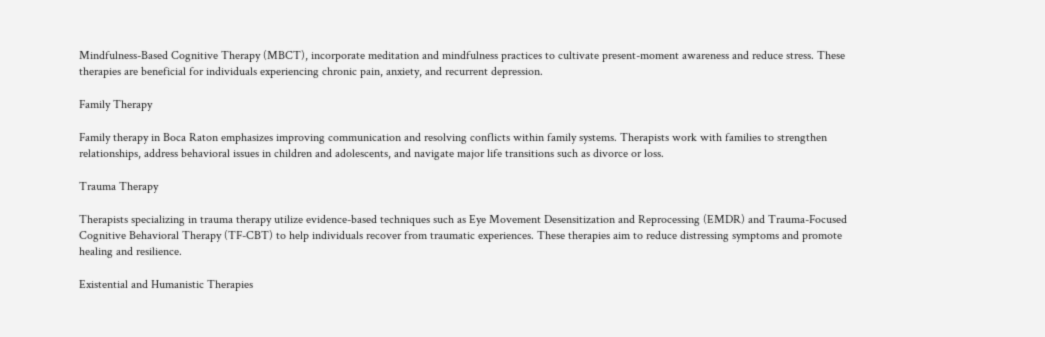Mindfulness-Based Cognitive Therapy (MBCT), incorporate meditation and mindfulness practices to cultivate present-moment awareness and reduce stress. These therapies are beneficial for individuals experiencing chronic pain, anxiety, and recurrent depression.

Family Therapy

Family therapy in Boca Raton emphasizes improving communication and resolving conflicts within family systems. Therapists work with families to strengthen relationships, address behavioral issues in children and adolescents, and navigate major life transitions such as divorce or loss.

Trauma Therapy

Therapists specializing in trauma therapy utilize evidence-based techniques such as Eye Movement Desensitization and Reprocessing (EMDR) and Trauma-Focused Cognitive Behavioral Therapy (TF-CBT) to help individuals recover from traumatic experiences. These therapies aim to reduce distressing symptoms and promote healing and resilience.

Existential and Humanistic Therapies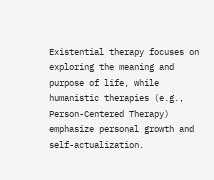Existential therapy focuses on exploring the meaning and purpose of life, while humanistic therapies (e.g., Person-Centered Therapy) emphasize personal growth and self-actualization.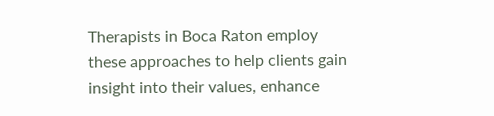Therapists in Boca Raton employ these approaches to help clients gain insight into their values, enhance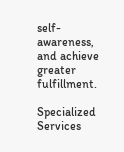self-awareness, and achieve greater fulfillment.

Specialized Services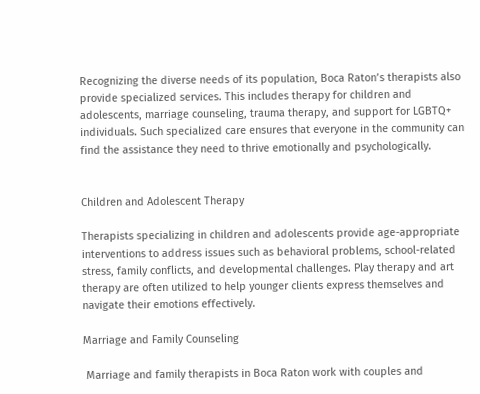Recognizing the diverse needs of its population, Boca Raton’s therapists also provide specialized services. This includes therapy for children and adolescents, marriage counseling, trauma therapy, and support for LGBTQ+ individuals. Such specialized care ensures that everyone in the community can find the assistance they need to thrive emotionally and psychologically.


Children and Adolescent Therapy

Therapists specializing in children and adolescents provide age-appropriate interventions to address issues such as behavioral problems, school-related stress, family conflicts, and developmental challenges. Play therapy and art therapy are often utilized to help younger clients express themselves and navigate their emotions effectively.

Marriage and Family Counseling

 Marriage and family therapists in Boca Raton work with couples and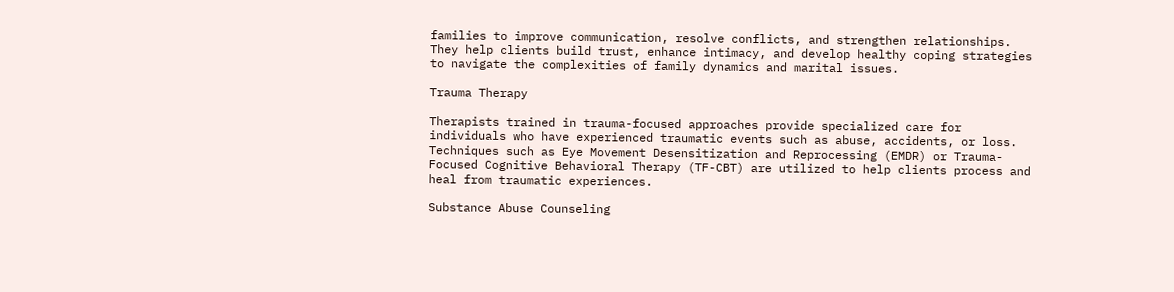families to improve communication, resolve conflicts, and strengthen relationships. They help clients build trust, enhance intimacy, and develop healthy coping strategies to navigate the complexities of family dynamics and marital issues.

Trauma Therapy

Therapists trained in trauma-focused approaches provide specialized care for individuals who have experienced traumatic events such as abuse, accidents, or loss. Techniques such as Eye Movement Desensitization and Reprocessing (EMDR) or Trauma-Focused Cognitive Behavioral Therapy (TF-CBT) are utilized to help clients process and heal from traumatic experiences.

Substance Abuse Counseling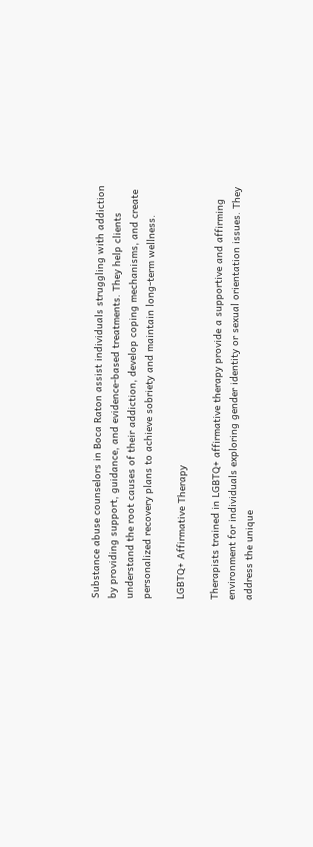Substance abuse counselors in Boca Raton assist individuals struggling with addiction by providing support, guidance, and evidence-based treatments. They help clients understand the root causes of their addiction, develop coping mechanisms, and create personalized recovery plans to achieve sobriety and maintain long-term wellness.

LGBTQ+ Affirmative Therapy

Therapists trained in LGBTQ+ affirmative therapy provide a supportive and affirming environment for individuals exploring gender identity or sexual orientation issues. They address the unique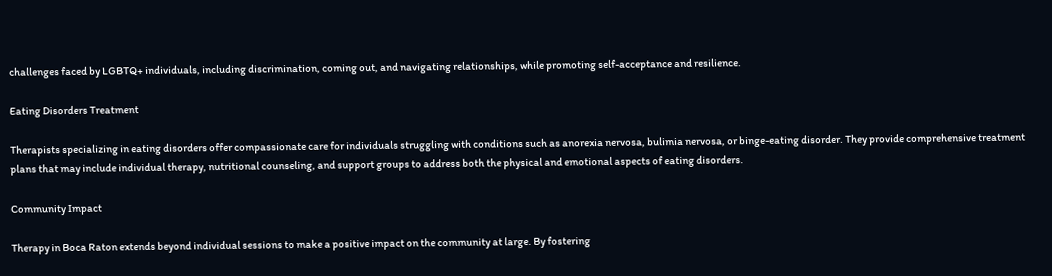challenges faced by LGBTQ+ individuals, including discrimination, coming out, and navigating relationships, while promoting self-acceptance and resilience.

Eating Disorders Treatment

Therapists specializing in eating disorders offer compassionate care for individuals struggling with conditions such as anorexia nervosa, bulimia nervosa, or binge-eating disorder. They provide comprehensive treatment plans that may include individual therapy, nutritional counseling, and support groups to address both the physical and emotional aspects of eating disorders.

Community Impact

Therapy in Boca Raton extends beyond individual sessions to make a positive impact on the community at large. By fostering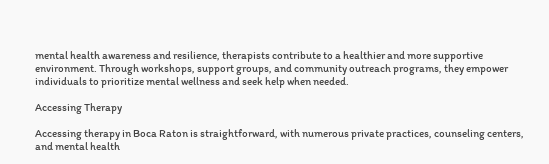mental health awareness and resilience, therapists contribute to a healthier and more supportive environment. Through workshops, support groups, and community outreach programs, they empower individuals to prioritize mental wellness and seek help when needed.

Accessing Therapy

Accessing therapy in Boca Raton is straightforward, with numerous private practices, counseling centers, and mental health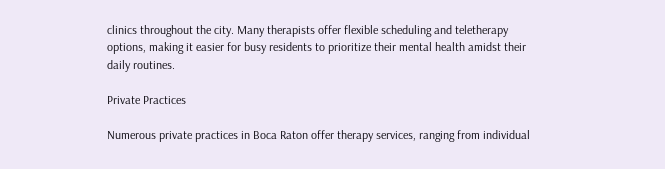clinics throughout the city. Many therapists offer flexible scheduling and teletherapy options, making it easier for busy residents to prioritize their mental health amidst their daily routines.

Private Practices

Numerous private practices in Boca Raton offer therapy services, ranging from individual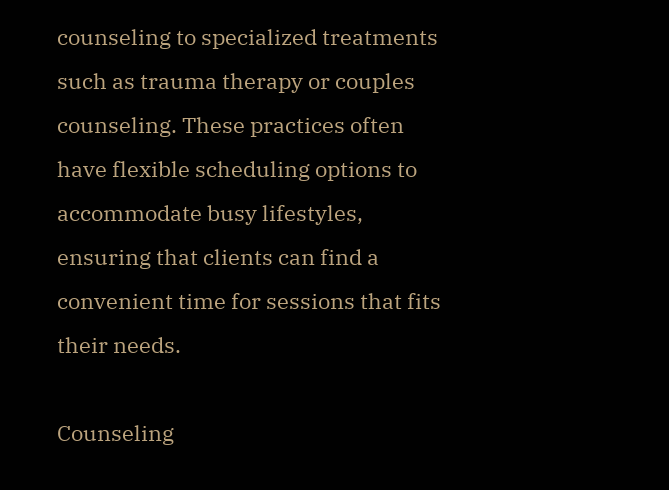counseling to specialized treatments such as trauma therapy or couples counseling. These practices often have flexible scheduling options to accommodate busy lifestyles, ensuring that clients can find a convenient time for sessions that fits their needs.

Counseling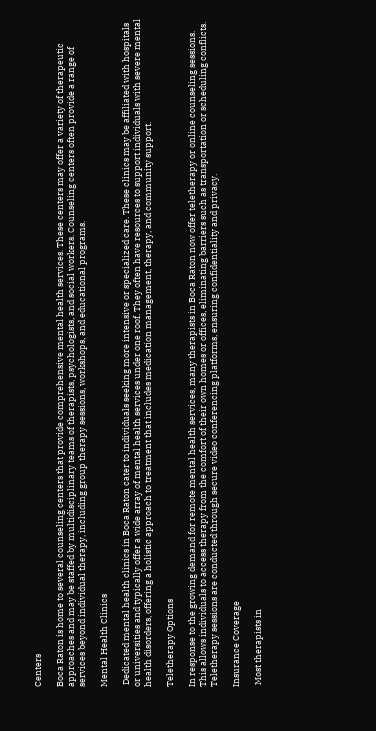Centers

Boca Raton is home to several counseling centers that provide comprehensive mental health services. These centers may offer a variety of therapeutic approaches and may be staffed by multidisciplinary teams of therapists, psychologists, and social workers. Counseling centers often provide a range of services beyond individual therapy, including group therapy sessions, workshops, and educational programs.

Mental Health Clinics

 Dedicated mental health clinics in Boca Raton cater to individuals seeking more intensive or specialized care. These clinics may be affiliated with hospitals or universities and typically offer a wide array of mental health services under one roof. They often have resources to support individuals with severe mental health disorders, offering a holistic approach to treatment that includes medication management, therapy, and community support.

Teletherapy Options

In response to the growing demand for remote mental health services, many therapists in Boca Raton now offer teletherapy or online counseling sessions. This allows individuals to access therapy from the comfort of their own homes or offices, eliminating barriers such as transportation or scheduling conflicts. Teletherapy sessions are conducted through secure video conferencing platforms, ensuring confidentiality and privacy.

Insurance Coverage

 Most therapists in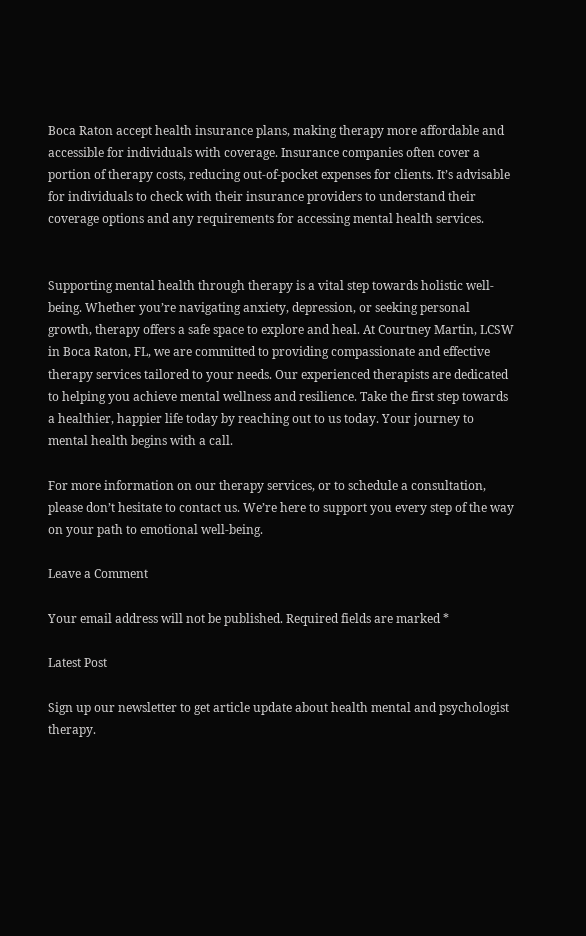Boca Raton accept health insurance plans, making therapy more affordable and accessible for individuals with coverage. Insurance companies often cover a portion of therapy costs, reducing out-of-pocket expenses for clients. It’s advisable for individuals to check with their insurance providers to understand their coverage options and any requirements for accessing mental health services.


Supporting mental health through therapy is a vital step towards holistic well-being. Whether you’re navigating anxiety, depression, or seeking personal growth, therapy offers a safe space to explore and heal. At Courtney Martin, LCSW in Boca Raton, FL, we are committed to providing compassionate and effective therapy services tailored to your needs. Our experienced therapists are dedicated to helping you achieve mental wellness and resilience. Take the first step towards a healthier, happier life today by reaching out to us today. Your journey to mental health begins with a call.

For more information on our therapy services, or to schedule a consultation, please don’t hesitate to contact us. We’re here to support you every step of the way on your path to emotional well-being.

Leave a Comment

Your email address will not be published. Required fields are marked *

Latest Post

Sign up our newsletter to get article update about health mental and psychologist therapy.